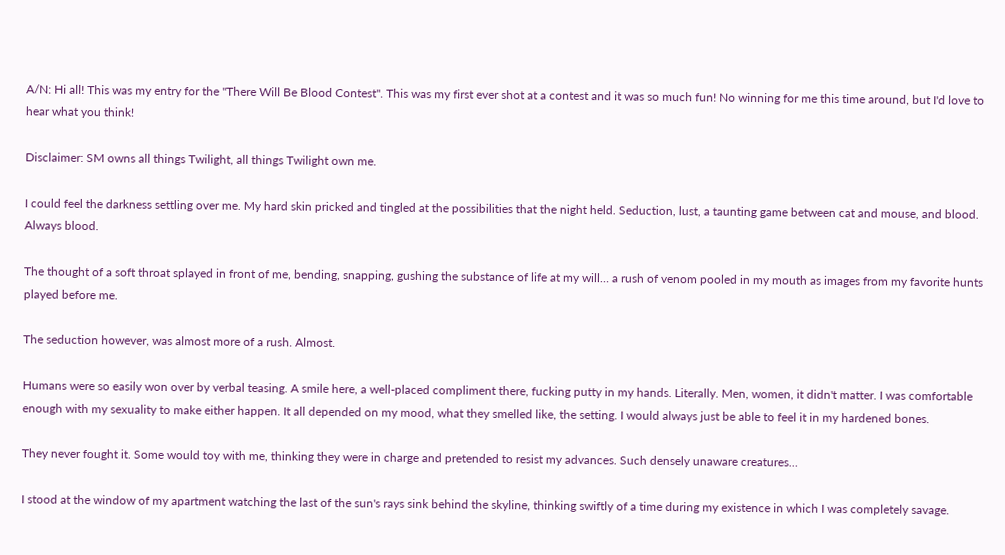A/N: Hi all! This was my entry for the "There Will Be Blood Contest". This was my first ever shot at a contest and it was so much fun! No winning for me this time around, but I'd love to hear what you think!

Disclaimer: SM owns all things Twilight, all things Twilight own me.

I could feel the darkness settling over me. My hard skin pricked and tingled at the possibilities that the night held. Seduction, lust, a taunting game between cat and mouse, and blood. Always blood.

The thought of a soft throat splayed in front of me, bending, snapping, gushing the substance of life at my will… a rush of venom pooled in my mouth as images from my favorite hunts played before me.

The seduction however, was almost more of a rush. Almost.

Humans were so easily won over by verbal teasing. A smile here, a well-placed compliment there, fucking putty in my hands. Literally. Men, women, it didn't matter. I was comfortable enough with my sexuality to make either happen. It all depended on my mood, what they smelled like, the setting. I would always just be able to feel it in my hardened bones.

They never fought it. Some would toy with me, thinking they were in charge and pretended to resist my advances. Such densely unaware creatures…

I stood at the window of my apartment watching the last of the sun's rays sink behind the skyline, thinking swiftly of a time during my existence in which I was completely savage.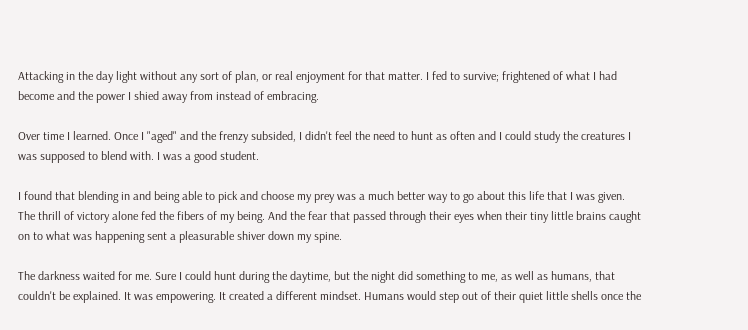Attacking in the day light without any sort of plan, or real enjoyment for that matter. I fed to survive; frightened of what I had become and the power I shied away from instead of embracing.

Over time I learned. Once I "aged" and the frenzy subsided, I didn't feel the need to hunt as often and I could study the creatures I was supposed to blend with. I was a good student.

I found that blending in and being able to pick and choose my prey was a much better way to go about this life that I was given. The thrill of victory alone fed the fibers of my being. And the fear that passed through their eyes when their tiny little brains caught on to what was happening sent a pleasurable shiver down my spine.

The darkness waited for me. Sure I could hunt during the daytime, but the night did something to me, as well as humans, that couldn't be explained. It was empowering. It created a different mindset. Humans would step out of their quiet little shells once the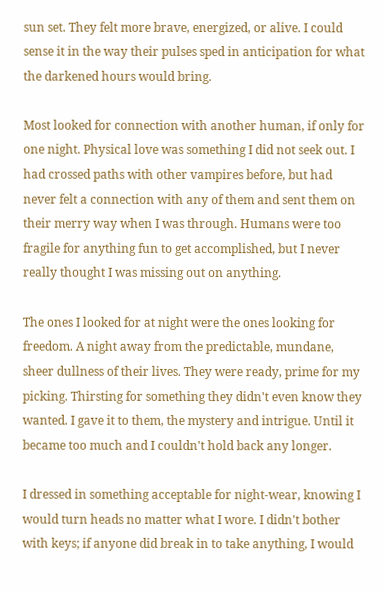sun set. They felt more brave, energized, or alive. I could sense it in the way their pulses sped in anticipation for what the darkened hours would bring.

Most looked for connection with another human, if only for one night. Physical love was something I did not seek out. I had crossed paths with other vampires before, but had never felt a connection with any of them and sent them on their merry way when I was through. Humans were too fragile for anything fun to get accomplished, but I never really thought I was missing out on anything.

The ones I looked for at night were the ones looking for freedom. A night away from the predictable, mundane, sheer dullness of their lives. They were ready, prime for my picking. Thirsting for something they didn't even know they wanted. I gave it to them, the mystery and intrigue. Until it became too much and I couldn't hold back any longer.

I dressed in something acceptable for night-wear, knowing I would turn heads no matter what I wore. I didn't bother with keys; if anyone did break in to take anything, I would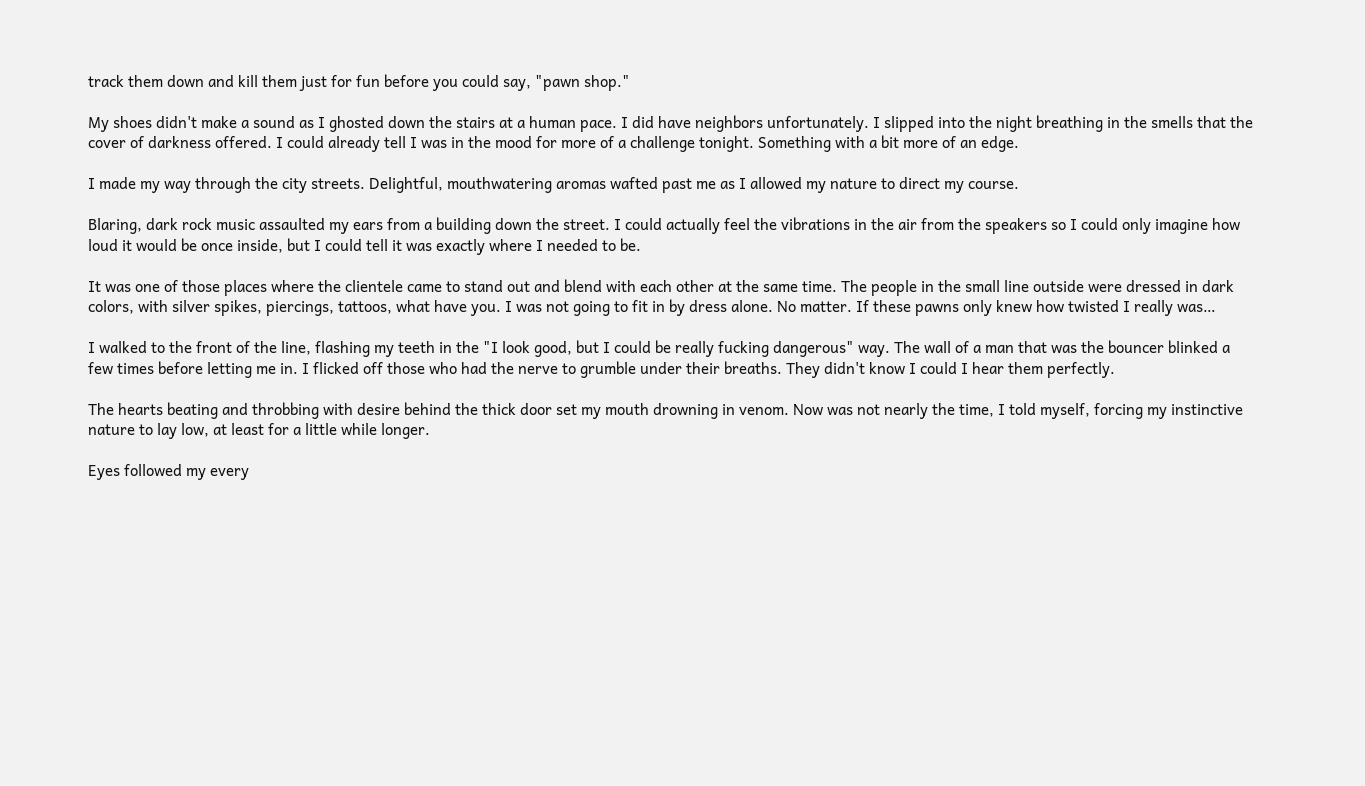track them down and kill them just for fun before you could say, "pawn shop."

My shoes didn't make a sound as I ghosted down the stairs at a human pace. I did have neighbors unfortunately. I slipped into the night breathing in the smells that the cover of darkness offered. I could already tell I was in the mood for more of a challenge tonight. Something with a bit more of an edge.

I made my way through the city streets. Delightful, mouthwatering aromas wafted past me as I allowed my nature to direct my course.

Blaring, dark rock music assaulted my ears from a building down the street. I could actually feel the vibrations in the air from the speakers so I could only imagine how loud it would be once inside, but I could tell it was exactly where I needed to be.

It was one of those places where the clientele came to stand out and blend with each other at the same time. The people in the small line outside were dressed in dark colors, with silver spikes, piercings, tattoos, what have you. I was not going to fit in by dress alone. No matter. If these pawns only knew how twisted I really was…

I walked to the front of the line, flashing my teeth in the "I look good, but I could be really fucking dangerous" way. The wall of a man that was the bouncer blinked a few times before letting me in. I flicked off those who had the nerve to grumble under their breaths. They didn't know I could I hear them perfectly.

The hearts beating and throbbing with desire behind the thick door set my mouth drowning in venom. Now was not nearly the time, I told myself, forcing my instinctive nature to lay low, at least for a little while longer.

Eyes followed my every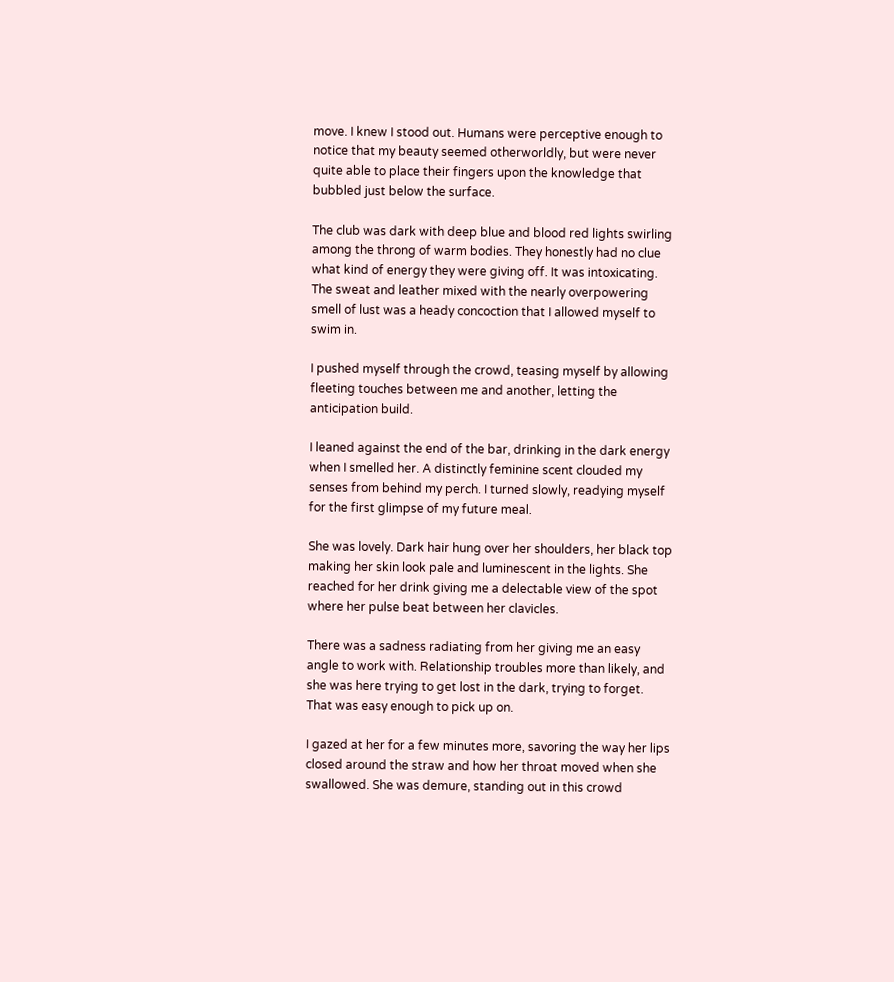move. I knew I stood out. Humans were perceptive enough to notice that my beauty seemed otherworldly, but were never quite able to place their fingers upon the knowledge that bubbled just below the surface.

The club was dark with deep blue and blood red lights swirling among the throng of warm bodies. They honestly had no clue what kind of energy they were giving off. It was intoxicating. The sweat and leather mixed with the nearly overpowering smell of lust was a heady concoction that I allowed myself to swim in.

I pushed myself through the crowd, teasing myself by allowing fleeting touches between me and another, letting the anticipation build.

I leaned against the end of the bar, drinking in the dark energy when I smelled her. A distinctly feminine scent clouded my senses from behind my perch. I turned slowly, readying myself for the first glimpse of my future meal.

She was lovely. Dark hair hung over her shoulders, her black top making her skin look pale and luminescent in the lights. She reached for her drink giving me a delectable view of the spot where her pulse beat between her clavicles.

There was a sadness radiating from her giving me an easy angle to work with. Relationship troubles more than likely, and she was here trying to get lost in the dark, trying to forget. That was easy enough to pick up on.

I gazed at her for a few minutes more, savoring the way her lips closed around the straw and how her throat moved when she swallowed. She was demure, standing out in this crowd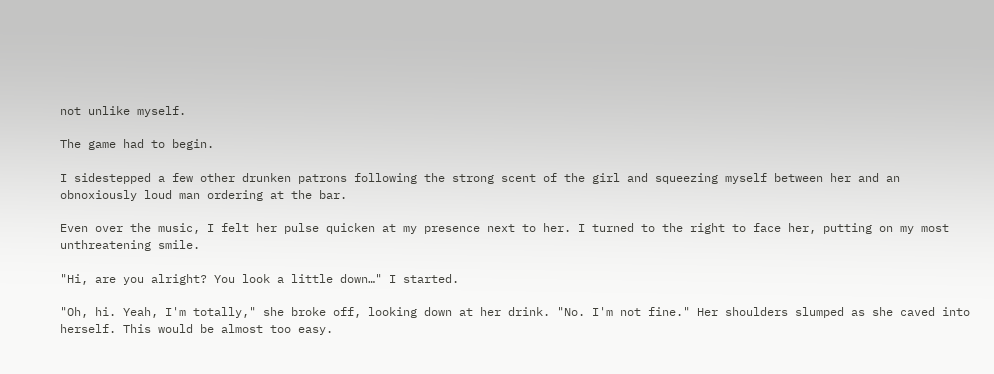not unlike myself.

The game had to begin.

I sidestepped a few other drunken patrons following the strong scent of the girl and squeezing myself between her and an obnoxiously loud man ordering at the bar.

Even over the music, I felt her pulse quicken at my presence next to her. I turned to the right to face her, putting on my most unthreatening smile.

"Hi, are you alright? You look a little down…" I started.

"Oh, hi. Yeah, I'm totally," she broke off, looking down at her drink. "No. I'm not fine." Her shoulders slumped as she caved into herself. This would be almost too easy.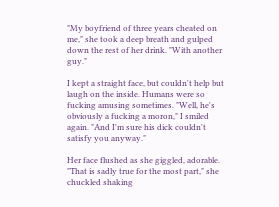"My boyfriend of three years cheated on me," she took a deep breath and gulped down the rest of her drink. "With another guy."

I kept a straight face, but couldn't help but laugh on the inside. Humans were so fucking amusing sometimes. "Well, he's obviously a fucking a moron," I smiled again. "And I'm sure his dick couldn't satisfy you anyway."

Her face flushed as she giggled, adorable. "That is sadly true for the most part," she chuckled shaking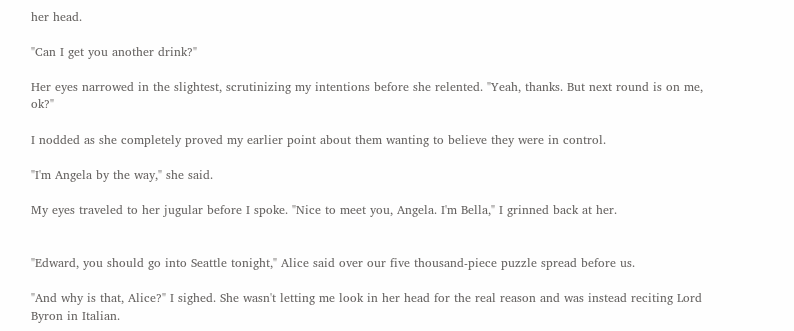her head.

"Can I get you another drink?"

Her eyes narrowed in the slightest, scrutinizing my intentions before she relented. "Yeah, thanks. But next round is on me, ok?"

I nodded as she completely proved my earlier point about them wanting to believe they were in control.

"I'm Angela by the way," she said.

My eyes traveled to her jugular before I spoke. "Nice to meet you, Angela. I'm Bella," I grinned back at her.


"Edward, you should go into Seattle tonight," Alice said over our five thousand-piece puzzle spread before us.

"And why is that, Alice?" I sighed. She wasn't letting me look in her head for the real reason and was instead reciting Lord Byron in Italian.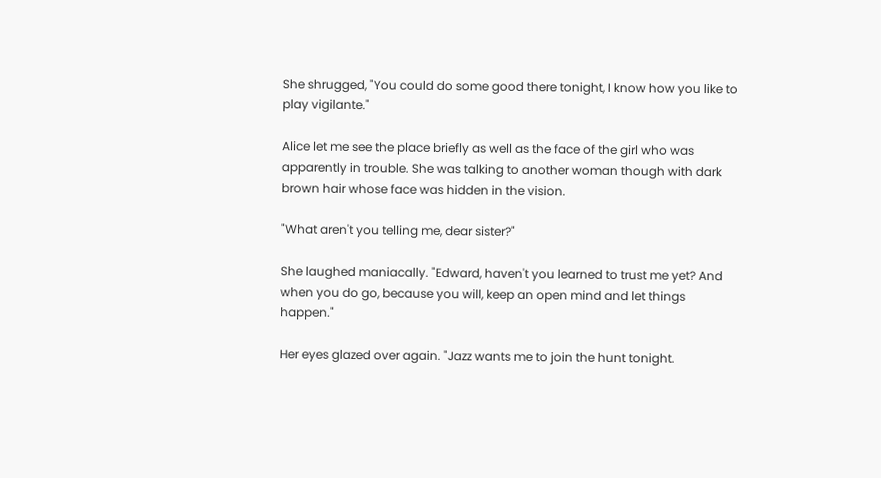She shrugged, "You could do some good there tonight, I know how you like to play vigilante."

Alice let me see the place briefly as well as the face of the girl who was apparently in trouble. She was talking to another woman though with dark brown hair whose face was hidden in the vision.

"What aren't you telling me, dear sister?"

She laughed maniacally. "Edward, haven't you learned to trust me yet? And when you do go, because you will, keep an open mind and let things happen."

Her eyes glazed over again. "Jazz wants me to join the hunt tonight.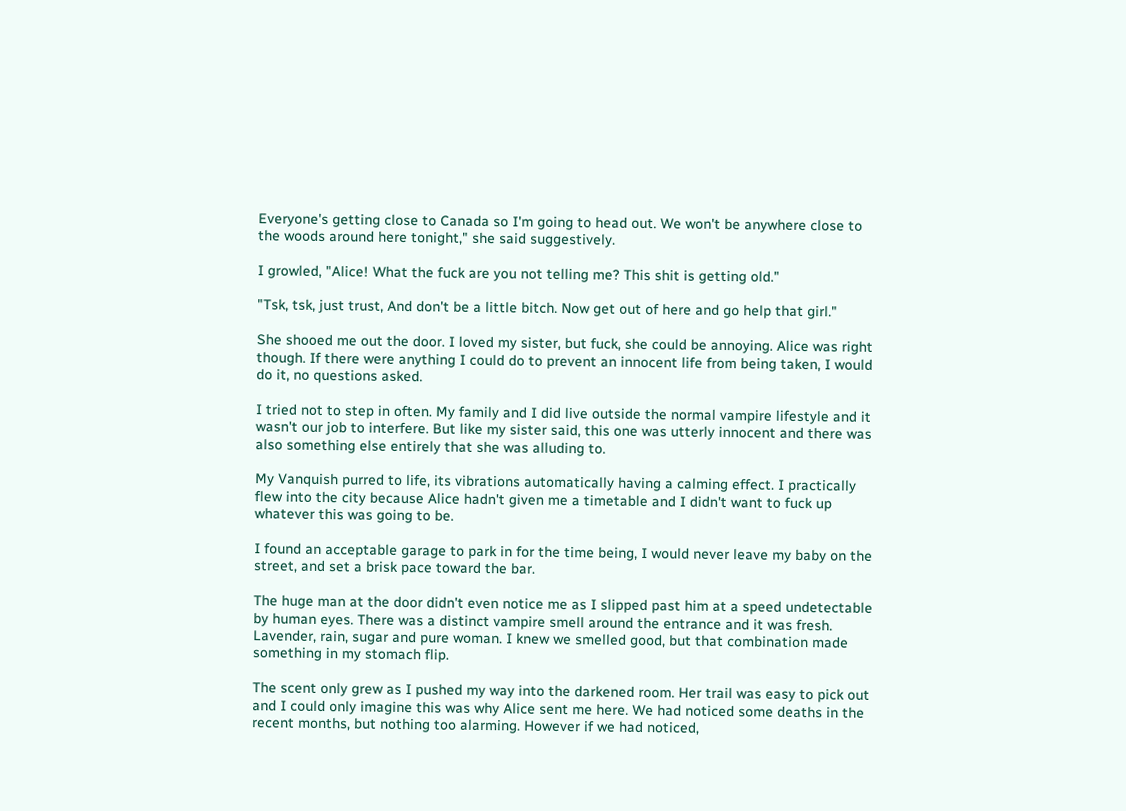Everyone's getting close to Canada so I'm going to head out. We won't be anywhere close to the woods around here tonight," she said suggestively.

I growled, "Alice! What the fuck are you not telling me? This shit is getting old."

"Tsk, tsk, just trust, And don't be a little bitch. Now get out of here and go help that girl."

She shooed me out the door. I loved my sister, but fuck, she could be annoying. Alice was right though. If there were anything I could do to prevent an innocent life from being taken, I would do it, no questions asked.

I tried not to step in often. My family and I did live outside the normal vampire lifestyle and it wasn't our job to interfere. But like my sister said, this one was utterly innocent and there was also something else entirely that she was alluding to.

My Vanquish purred to life, its vibrations automatically having a calming effect. I practically flew into the city because Alice hadn't given me a timetable and I didn't want to fuck up whatever this was going to be.

I found an acceptable garage to park in for the time being, I would never leave my baby on the street, and set a brisk pace toward the bar.

The huge man at the door didn't even notice me as I slipped past him at a speed undetectable by human eyes. There was a distinct vampire smell around the entrance and it was fresh. Lavender, rain, sugar and pure woman. I knew we smelled good, but that combination made something in my stomach flip.

The scent only grew as I pushed my way into the darkened room. Her trail was easy to pick out and I could only imagine this was why Alice sent me here. We had noticed some deaths in the recent months, but nothing too alarming. However if we had noticed,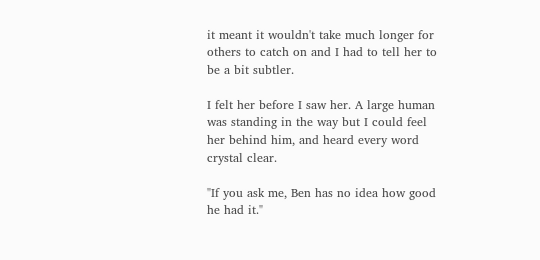it meant it wouldn't take much longer for others to catch on and I had to tell her to be a bit subtler.

I felt her before I saw her. A large human was standing in the way but I could feel her behind him, and heard every word crystal clear.

"If you ask me, Ben has no idea how good he had it."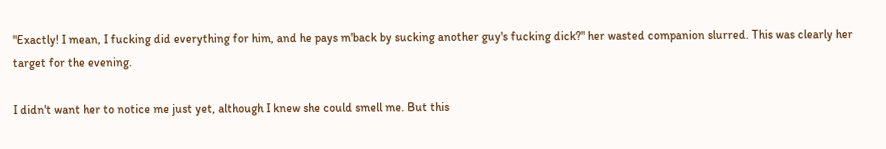"Exactly! I mean, I fucking did everything for him, and he pays m'back by sucking another guy's fucking dick?" her wasted companion slurred. This was clearly her target for the evening.

I didn't want her to notice me just yet, although I knew she could smell me. But this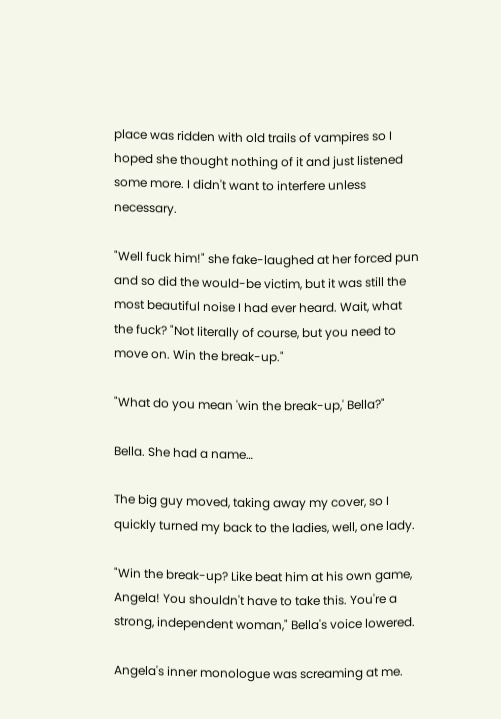place was ridden with old trails of vampires so I hoped she thought nothing of it and just listened some more. I didn't want to interfere unless necessary.

"Well fuck him!" she fake-laughed at her forced pun and so did the would-be victim, but it was still the most beautiful noise I had ever heard. Wait, what the fuck? "Not literally of course, but you need to move on. Win the break-up."

"What do you mean 'win the break-up,' Bella?"

Bella. She had a name…

The big guy moved, taking away my cover, so I quickly turned my back to the ladies, well, one lady.

"Win the break-up? Like beat him at his own game, Angela! You shouldn't have to take this. You're a strong, independent woman," Bella's voice lowered.

Angela's inner monologue was screaming at me.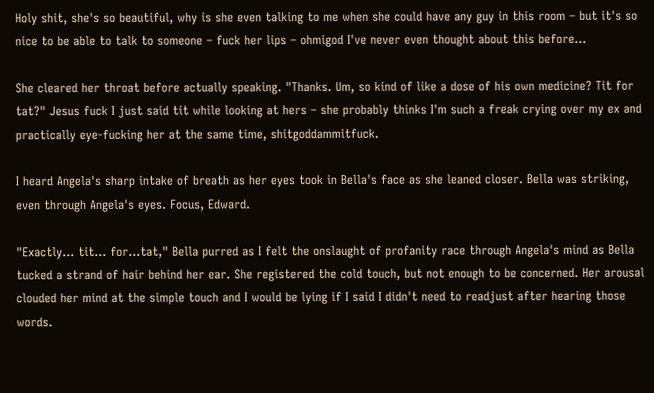Holy shit, she's so beautiful, why is she even talking to me when she could have any guy in this room – but it's so nice to be able to talk to someone – fuck her lips – ohmigod I've never even thought about this before…

She cleared her throat before actually speaking. "Thanks. Um, so kind of like a dose of his own medicine? Tit for tat?" Jesus fuck I just said tit while looking at hers – she probably thinks I'm such a freak crying over my ex and practically eye-fucking her at the same time, shitgoddammitfuck.

I heard Angela's sharp intake of breath as her eyes took in Bella's face as she leaned closer. Bella was striking, even through Angela's eyes. Focus, Edward.

"Exactly… tit… for…tat," Bella purred as I felt the onslaught of profanity race through Angela's mind as Bella tucked a strand of hair behind her ear. She registered the cold touch, but not enough to be concerned. Her arousal clouded her mind at the simple touch and I would be lying if I said I didn't need to readjust after hearing those words.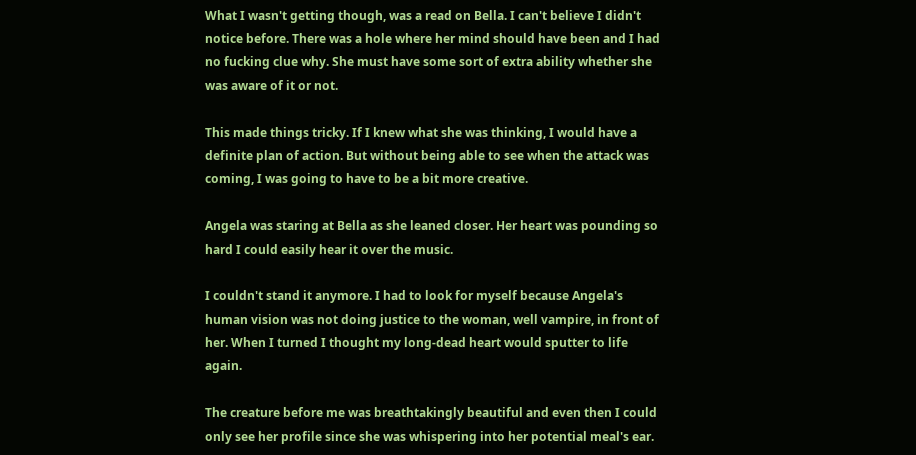What I wasn't getting though, was a read on Bella. I can't believe I didn't notice before. There was a hole where her mind should have been and I had no fucking clue why. She must have some sort of extra ability whether she was aware of it or not.

This made things tricky. If I knew what she was thinking, I would have a definite plan of action. But without being able to see when the attack was coming, I was going to have to be a bit more creative.

Angela was staring at Bella as she leaned closer. Her heart was pounding so hard I could easily hear it over the music.

I couldn't stand it anymore. I had to look for myself because Angela's human vision was not doing justice to the woman, well vampire, in front of her. When I turned I thought my long-dead heart would sputter to life again.

The creature before me was breathtakingly beautiful and even then I could only see her profile since she was whispering into her potential meal's ear.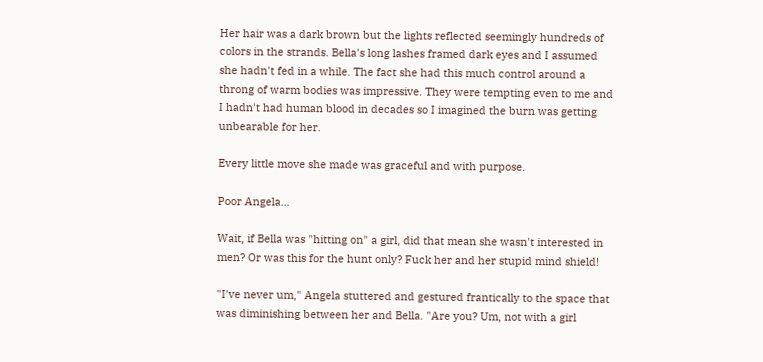Her hair was a dark brown but the lights reflected seemingly hundreds of colors in the strands. Bella's long lashes framed dark eyes and I assumed she hadn't fed in a while. The fact she had this much control around a throng of warm bodies was impressive. They were tempting even to me and I hadn't had human blood in decades so I imagined the burn was getting unbearable for her.

Every little move she made was graceful and with purpose.

Poor Angela…

Wait, if Bella was "hitting on" a girl, did that mean she wasn't interested in men? Or was this for the hunt only? Fuck her and her stupid mind shield!

"I've never um," Angela stuttered and gestured frantically to the space that was diminishing between her and Bella. "Are you? Um, not with a girl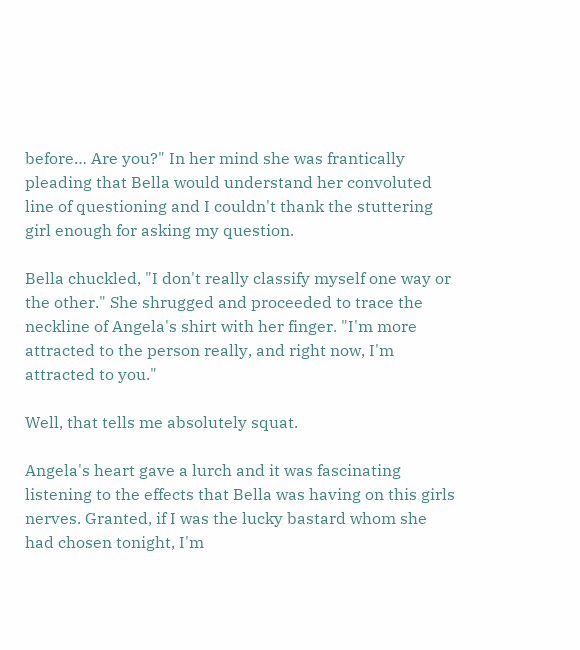before… Are you?" In her mind she was frantically pleading that Bella would understand her convoluted line of questioning and I couldn't thank the stuttering girl enough for asking my question.

Bella chuckled, "I don't really classify myself one way or the other." She shrugged and proceeded to trace the neckline of Angela's shirt with her finger. "I'm more attracted to the person really, and right now, I'm attracted to you."

Well, that tells me absolutely squat.

Angela's heart gave a lurch and it was fascinating listening to the effects that Bella was having on this girls nerves. Granted, if I was the lucky bastard whom she had chosen tonight, I'm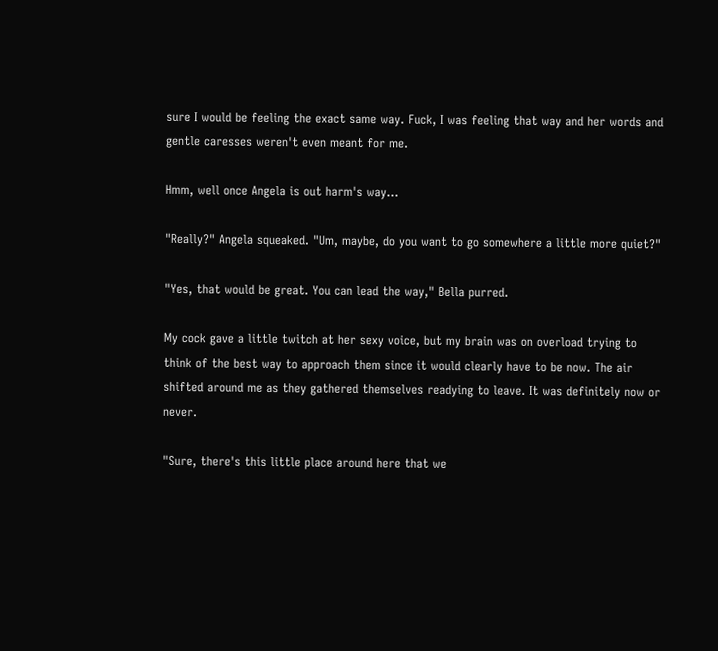sure I would be feeling the exact same way. Fuck, I was feeling that way and her words and gentle caresses weren't even meant for me.

Hmm, well once Angela is out harm's way…

"Really?" Angela squeaked. "Um, maybe, do you want to go somewhere a little more quiet?"

"Yes, that would be great. You can lead the way," Bella purred.

My cock gave a little twitch at her sexy voice, but my brain was on overload trying to think of the best way to approach them since it would clearly have to be now. The air shifted around me as they gathered themselves readying to leave. It was definitely now or never.

"Sure, there's this little place around here that we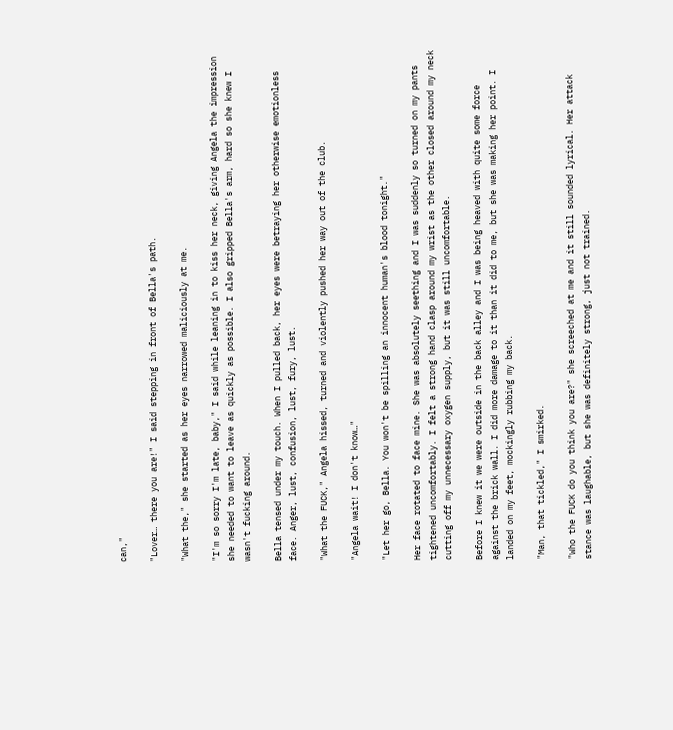can,"

"Lover… there you are!" I said stepping in front of Bella's path.

"What the," she started as her eyes narrowed maliciously at me.

"I'm so sorry I'm late, baby," I said while leaning in to kiss her neck, giving Angela the impression she needed to want to leave as quickly as possible. I also gripped Bella's arm, hard so she knew I wasn't fucking around.

Bella tensed under my touch. When I pulled back, her eyes were betraying her otherwise emotionless face. Anger, lust, confusion, lust, fury, lust.

"What the FUCK," Angela hissed, turned and violently pushed her way out of the club.

"Angela wait! I don't know…"

"Let her go, Bella. You won't be spilling an innocent human's blood tonight."

Her face rotated to face mine. She was absolutely seething and I was suddenly so turned on my pants tightened uncomfortably. I felt a strong hand clasp around my wrist as the other closed around my neck cutting off my unnecessary oxygen supply, but it was still uncomfortable.

Before I knew it we were outside in the back alley and I was being heaved with quite some force against the brick wall. I did more damage to it than it did to me, but she was making her point. I landed on my feet, mockingly rubbing my back.

"Man, that tickled," I smirked.

"Who the FUCK do you think you are?" she screeched at me and it still sounded lyrical. Her attack stance was laughable, but she was definitely strong, just not trained.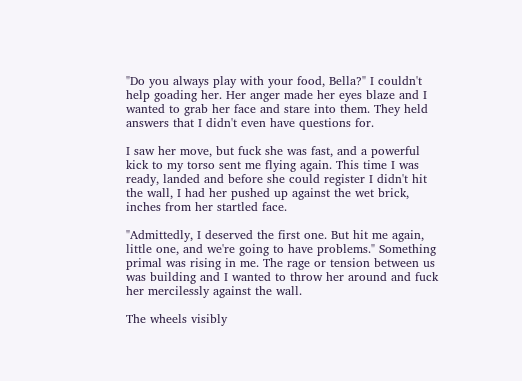"Do you always play with your food, Bella?" I couldn't help goading her. Her anger made her eyes blaze and I wanted to grab her face and stare into them. They held answers that I didn't even have questions for.

I saw her move, but fuck she was fast, and a powerful kick to my torso sent me flying again. This time I was ready, landed and before she could register I didn't hit the wall, I had her pushed up against the wet brick, inches from her startled face.

"Admittedly, I deserved the first one. But hit me again, little one, and we're going to have problems." Something primal was rising in me. The rage or tension between us was building and I wanted to throw her around and fuck her mercilessly against the wall.

The wheels visibly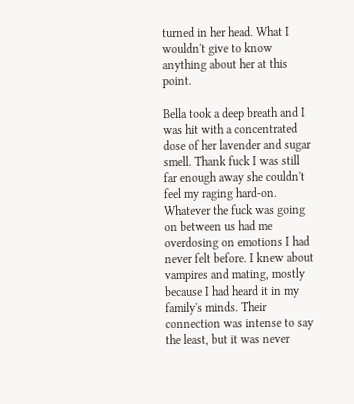turned in her head. What I wouldn't give to know anything about her at this point.

Bella took a deep breath and I was hit with a concentrated dose of her lavender and sugar smell. Thank fuck I was still far enough away she couldn't feel my raging hard-on. Whatever the fuck was going on between us had me overdosing on emotions I had never felt before. I knew about vampires and mating, mostly because I had heard it in my family's minds. Their connection was intense to say the least, but it was never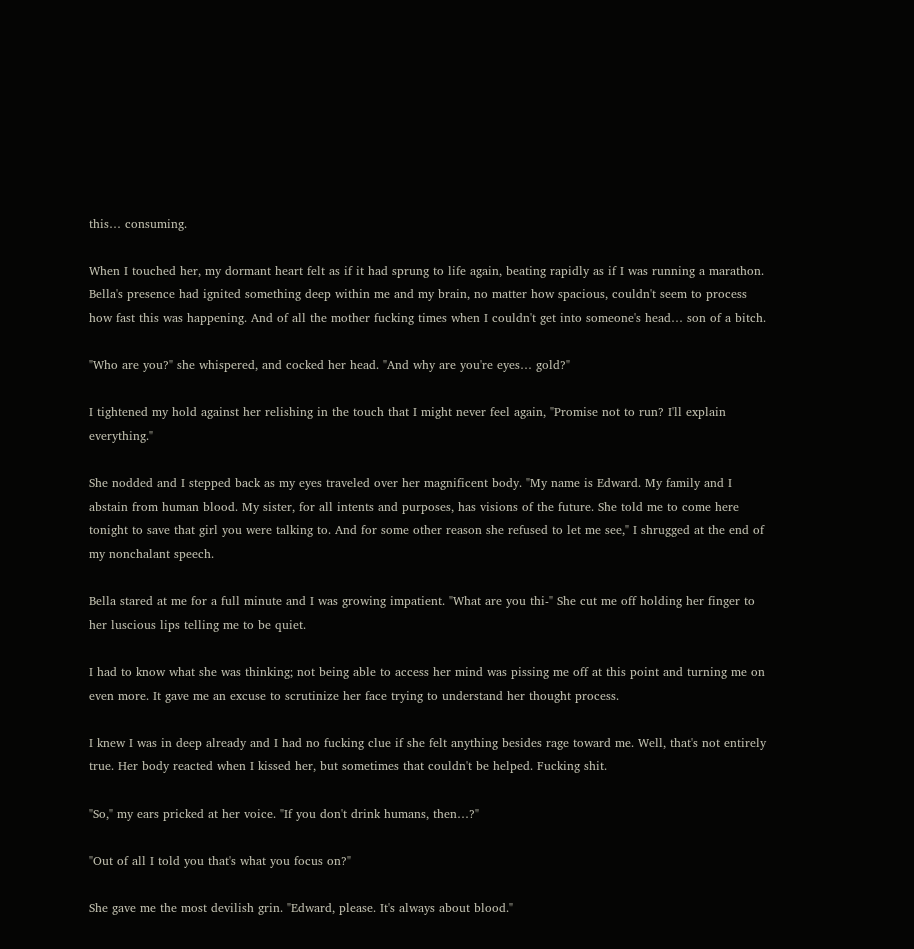this… consuming.

When I touched her, my dormant heart felt as if it had sprung to life again, beating rapidly as if I was running a marathon. Bella's presence had ignited something deep within me and my brain, no matter how spacious, couldn't seem to process how fast this was happening. And of all the mother fucking times when I couldn't get into someone's head… son of a bitch.

"Who are you?" she whispered, and cocked her head. "And why are you're eyes… gold?"

I tightened my hold against her relishing in the touch that I might never feel again, "Promise not to run? I'll explain everything."

She nodded and I stepped back as my eyes traveled over her magnificent body. "My name is Edward. My family and I abstain from human blood. My sister, for all intents and purposes, has visions of the future. She told me to come here tonight to save that girl you were talking to. And for some other reason she refused to let me see," I shrugged at the end of my nonchalant speech.

Bella stared at me for a full minute and I was growing impatient. "What are you thi-" She cut me off holding her finger to her luscious lips telling me to be quiet.

I had to know what she was thinking; not being able to access her mind was pissing me off at this point and turning me on even more. It gave me an excuse to scrutinize her face trying to understand her thought process.

I knew I was in deep already and I had no fucking clue if she felt anything besides rage toward me. Well, that's not entirely true. Her body reacted when I kissed her, but sometimes that couldn't be helped. Fucking shit.

"So," my ears pricked at her voice. "If you don't drink humans, then…?"

"Out of all I told you that's what you focus on?"

She gave me the most devilish grin. "Edward, please. It's always about blood."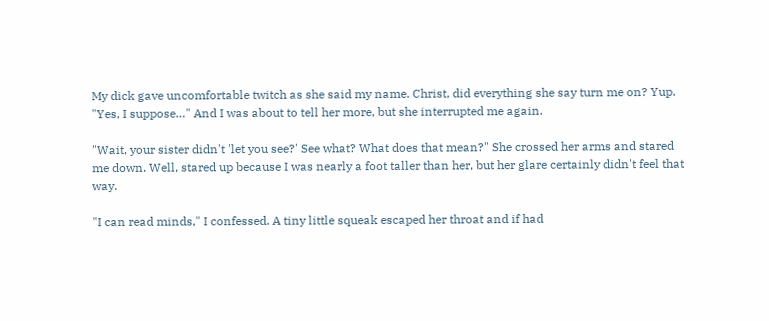My dick gave uncomfortable twitch as she said my name. Christ, did everything she say turn me on? Yup. "Yes, I suppose…" And I was about to tell her more, but she interrupted me again.

"Wait, your sister didn't 'let you see?' See what? What does that mean?" She crossed her arms and stared me down. Well, stared up because I was nearly a foot taller than her, but her glare certainly didn't feel that way.

"I can read minds," I confessed. A tiny little squeak escaped her throat and if had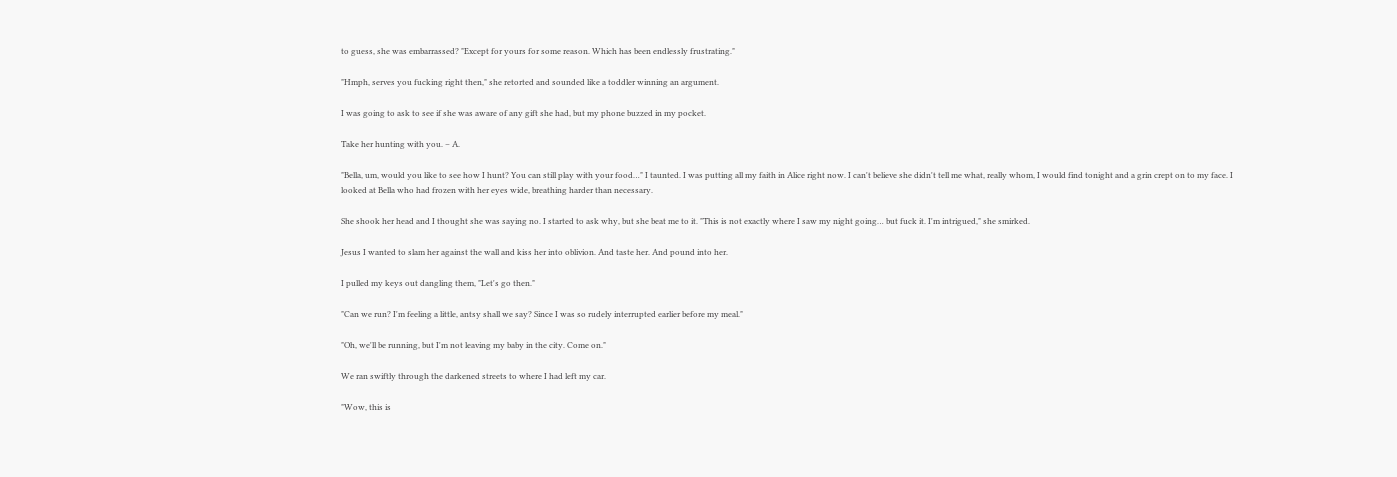to guess, she was embarrassed? "Except for yours for some reason. Which has been endlessly frustrating."

"Hmph, serves you fucking right then," she retorted and sounded like a toddler winning an argument.

I was going to ask to see if she was aware of any gift she had, but my phone buzzed in my pocket.

Take her hunting with you. – A.

"Bella, um, would you like to see how I hunt? You can still play with your food…" I taunted. I was putting all my faith in Alice right now. I can't believe she didn't tell me what, really whom, I would find tonight and a grin crept on to my face. I looked at Bella who had frozen with her eyes wide, breathing harder than necessary.

She shook her head and I thought she was saying no. I started to ask why, but she beat me to it. "This is not exactly where I saw my night going… but fuck it. I'm intrigued," she smirked.

Jesus I wanted to slam her against the wall and kiss her into oblivion. And taste her. And pound into her.

I pulled my keys out dangling them, "Let's go then."

"Can we run? I'm feeling a little, antsy shall we say? Since I was so rudely interrupted earlier before my meal."

"Oh, we'll be running, but I'm not leaving my baby in the city. Come on."

We ran swiftly through the darkened streets to where I had left my car.

"Wow, this is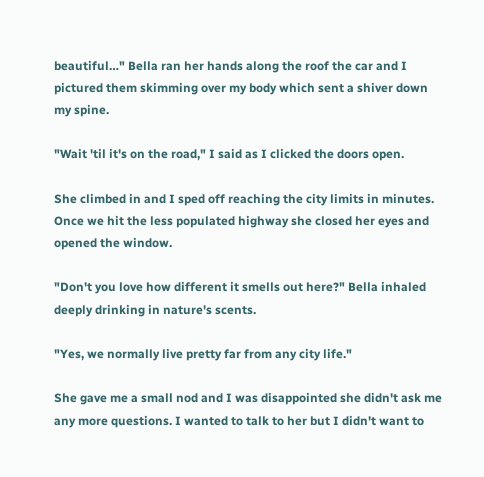beautiful…" Bella ran her hands along the roof the car and I pictured them skimming over my body which sent a shiver down my spine.

"Wait 'til it's on the road," I said as I clicked the doors open.

She climbed in and I sped off reaching the city limits in minutes. Once we hit the less populated highway she closed her eyes and opened the window.

"Don't you love how different it smells out here?" Bella inhaled deeply drinking in nature's scents.

"Yes, we normally live pretty far from any city life."

She gave me a small nod and I was disappointed she didn't ask me any more questions. I wanted to talk to her but I didn't want to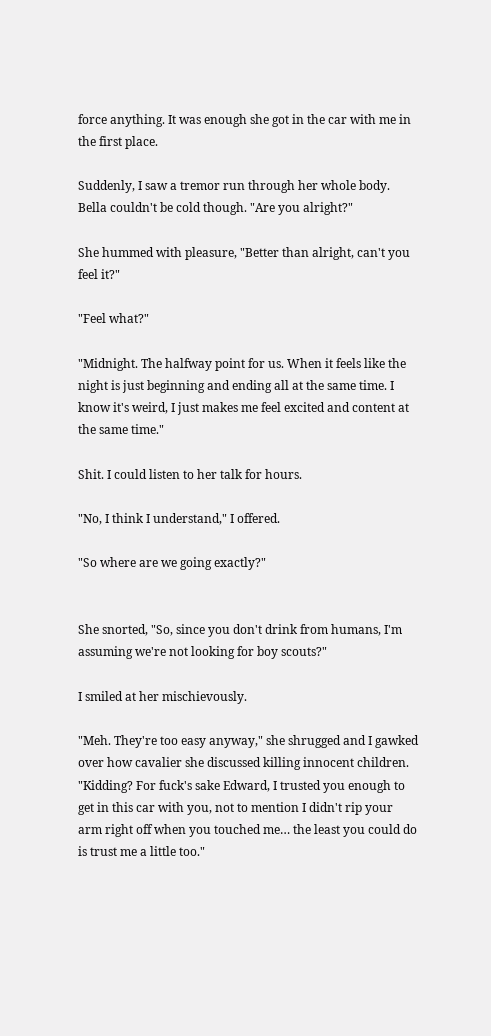force anything. It was enough she got in the car with me in the first place.

Suddenly, I saw a tremor run through her whole body. Bella couldn't be cold though. "Are you alright?"

She hummed with pleasure, "Better than alright, can't you feel it?"

"Feel what?"

"Midnight. The halfway point for us. When it feels like the night is just beginning and ending all at the same time. I know it's weird, I just makes me feel excited and content at the same time."

Shit. I could listen to her talk for hours.

"No, I think I understand," I offered.

"So where are we going exactly?"


She snorted, "So, since you don't drink from humans, I'm assuming we're not looking for boy scouts?"

I smiled at her mischievously.

"Meh. They're too easy anyway," she shrugged and I gawked over how cavalier she discussed killing innocent children. "Kidding? For fuck's sake Edward, I trusted you enough to get in this car with you, not to mention I didn't rip your arm right off when you touched me… the least you could do is trust me a little too."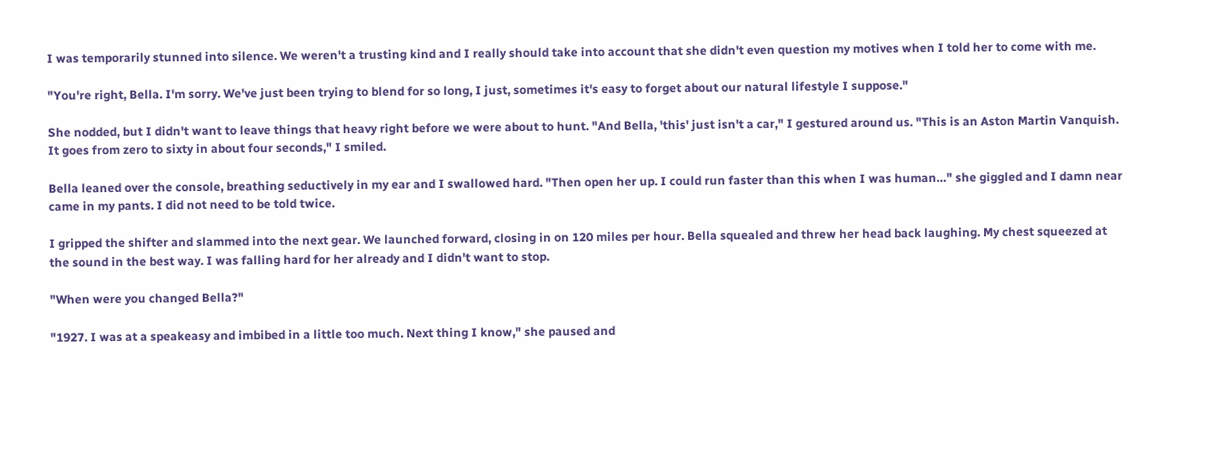I was temporarily stunned into silence. We weren't a trusting kind and I really should take into account that she didn't even question my motives when I told her to come with me.

"You're right, Bella. I'm sorry. We've just been trying to blend for so long, I just, sometimes it's easy to forget about our natural lifestyle I suppose."

She nodded, but I didn't want to leave things that heavy right before we were about to hunt. "And Bella, 'this' just isn't a car," I gestured around us. "This is an Aston Martin Vanquish. It goes from zero to sixty in about four seconds," I smiled.

Bella leaned over the console, breathing seductively in my ear and I swallowed hard. "Then open her up. I could run faster than this when I was human…" she giggled and I damn near came in my pants. I did not need to be told twice.

I gripped the shifter and slammed into the next gear. We launched forward, closing in on 120 miles per hour. Bella squealed and threw her head back laughing. My chest squeezed at the sound in the best way. I was falling hard for her already and I didn't want to stop.

"When were you changed Bella?"

"1927. I was at a speakeasy and imbibed in a little too much. Next thing I know," she paused and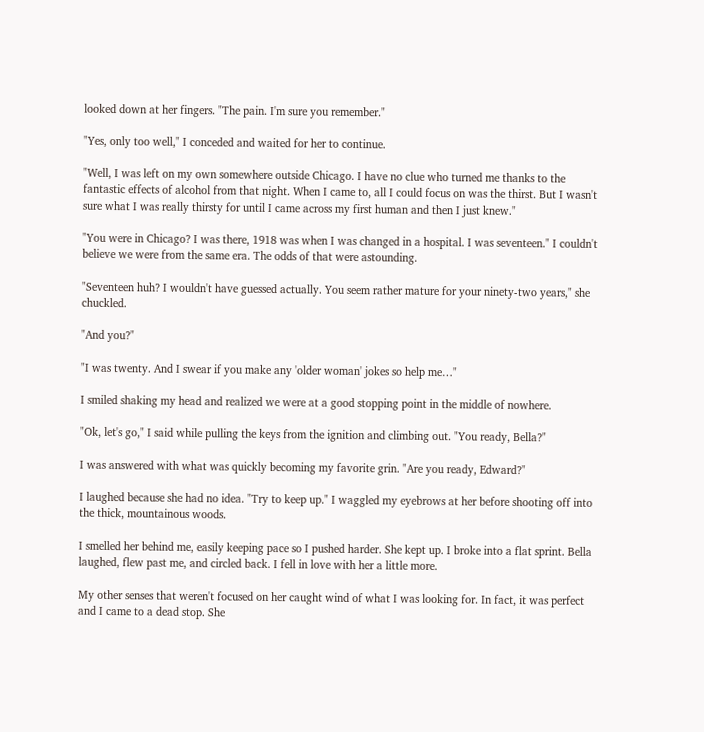looked down at her fingers. "The pain. I'm sure you remember."

"Yes, only too well," I conceded and waited for her to continue.

"Well, I was left on my own somewhere outside Chicago. I have no clue who turned me thanks to the fantastic effects of alcohol from that night. When I came to, all I could focus on was the thirst. But I wasn't sure what I was really thirsty for until I came across my first human and then I just knew."

"You were in Chicago? I was there, 1918 was when I was changed in a hospital. I was seventeen." I couldn't believe we were from the same era. The odds of that were astounding.

"Seventeen huh? I wouldn't have guessed actually. You seem rather mature for your ninety-two years," she chuckled.

"And you?"

"I was twenty. And I swear if you make any 'older woman' jokes so help me…"

I smiled shaking my head and realized we were at a good stopping point in the middle of nowhere.

"Ok, let's go," I said while pulling the keys from the ignition and climbing out. "You ready, Bella?"

I was answered with what was quickly becoming my favorite grin. "Are you ready, Edward?"

I laughed because she had no idea. "Try to keep up." I waggled my eyebrows at her before shooting off into the thick, mountainous woods.

I smelled her behind me, easily keeping pace so I pushed harder. She kept up. I broke into a flat sprint. Bella laughed, flew past me, and circled back. I fell in love with her a little more.

My other senses that weren't focused on her caught wind of what I was looking for. In fact, it was perfect and I came to a dead stop. She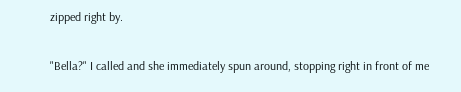zipped right by.

"Bella?" I called and she immediately spun around, stopping right in front of me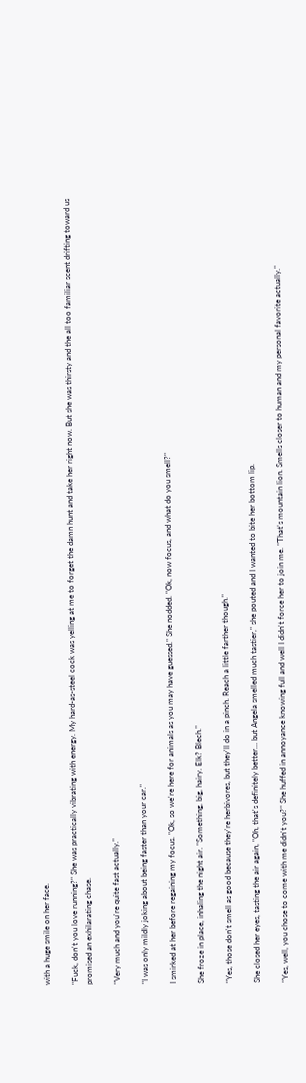with a huge smile on her face.

"Fuck, don't you love running?" She was practically vibrating with energy. My hard-as-steel cock was yelling at me to forget the damn hunt and take her right now. But she was thirsty and the all too familiar scent drifting toward us promised an exhilarating chase.

"Very much and you're quite fast actually."

"I was only mildly joking about being faster than your car."

I smirked at her before regaining my focus. "Ok, so we're here for animals as you may have guessed." She nodded. "Ok, now focus, and what do you smell?"

She froze in place, inhaling the night air. "Something, big, hairy. Elk? Blech."

"Yes, those don't smell as good because they're herbivores, but they'll do in a pinch. Reach a little farther though."

She closed her eyes, tasting the air again, "Oh, that's definitely better… but Angela smelled much tastier," she pouted and I wanted to bite her bottom lip.

"Yes, well, you chose to come with me didn't you?" She huffed in annoyance knowing full and well I didn't force her to join me. "That's mountain lion. Smells closer to human and my personal favorite actually."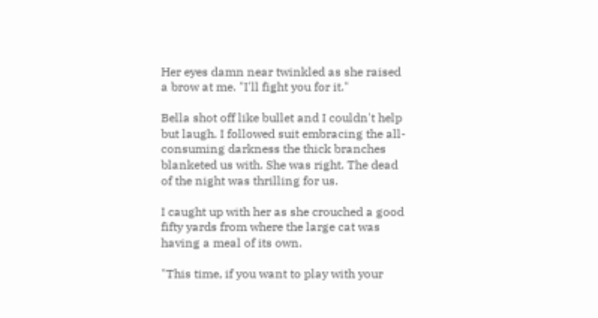Her eyes damn near twinkled as she raised a brow at me. "I'll fight you for it."

Bella shot off like bullet and I couldn't help but laugh. I followed suit embracing the all-consuming darkness the thick branches blanketed us with. She was right. The dead of the night was thrilling for us.

I caught up with her as she crouched a good fifty yards from where the large cat was having a meal of its own.

"This time, if you want to play with your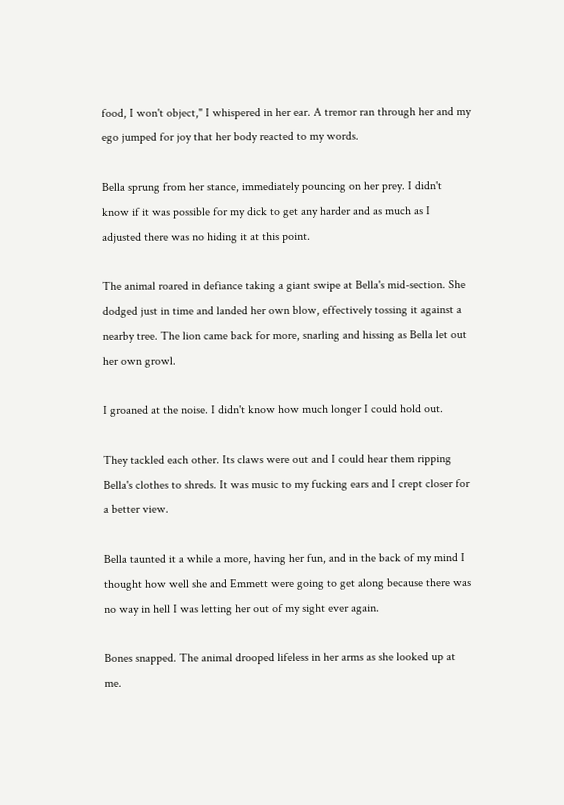food, I won't object," I whispered in her ear. A tremor ran through her and my ego jumped for joy that her body reacted to my words.

Bella sprung from her stance, immediately pouncing on her prey. I didn't know if it was possible for my dick to get any harder and as much as I adjusted there was no hiding it at this point.

The animal roared in defiance taking a giant swipe at Bella's mid-section. She dodged just in time and landed her own blow, effectively tossing it against a nearby tree. The lion came back for more, snarling and hissing as Bella let out her own growl.

I groaned at the noise. I didn't know how much longer I could hold out.

They tackled each other. Its claws were out and I could hear them ripping Bella's clothes to shreds. It was music to my fucking ears and I crept closer for a better view.

Bella taunted it a while a more, having her fun, and in the back of my mind I thought how well she and Emmett were going to get along because there was no way in hell I was letting her out of my sight ever again.

Bones snapped. The animal drooped lifeless in her arms as she looked up at me.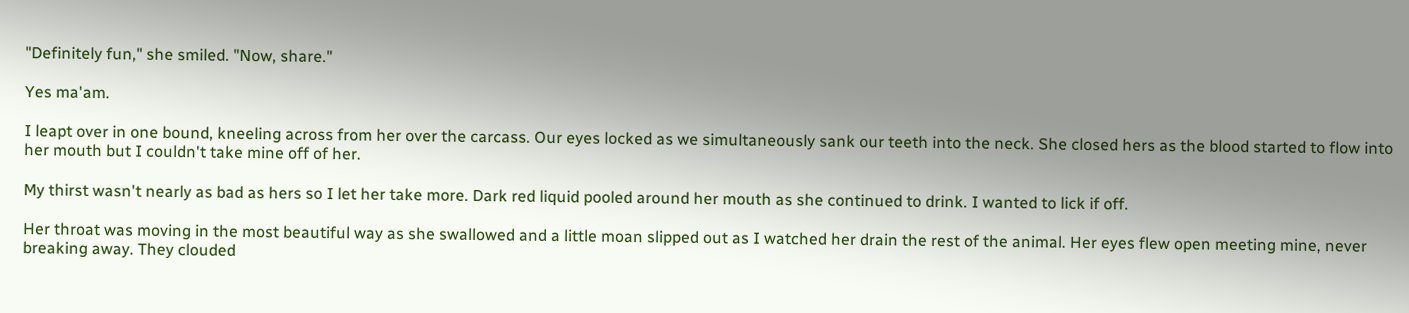"Definitely fun," she smiled. "Now, share."

Yes ma'am.

I leapt over in one bound, kneeling across from her over the carcass. Our eyes locked as we simultaneously sank our teeth into the neck. She closed hers as the blood started to flow into her mouth but I couldn't take mine off of her.

My thirst wasn't nearly as bad as hers so I let her take more. Dark red liquid pooled around her mouth as she continued to drink. I wanted to lick if off.

Her throat was moving in the most beautiful way as she swallowed and a little moan slipped out as I watched her drain the rest of the animal. Her eyes flew open meeting mine, never breaking away. They clouded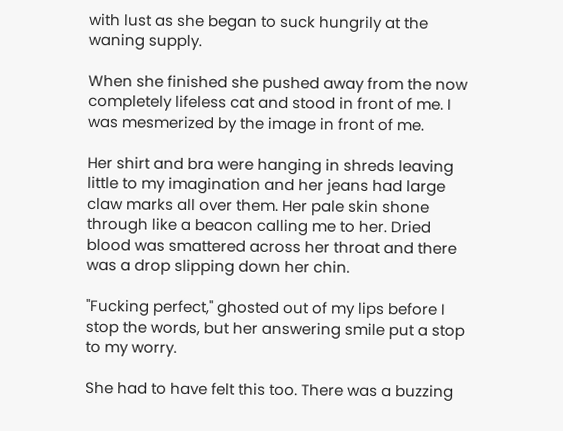with lust as she began to suck hungrily at the waning supply.

When she finished she pushed away from the now completely lifeless cat and stood in front of me. I was mesmerized by the image in front of me.

Her shirt and bra were hanging in shreds leaving little to my imagination and her jeans had large claw marks all over them. Her pale skin shone through like a beacon calling me to her. Dried blood was smattered across her throat and there was a drop slipping down her chin.

"Fucking perfect," ghosted out of my lips before I stop the words, but her answering smile put a stop to my worry.

She had to have felt this too. There was a buzzing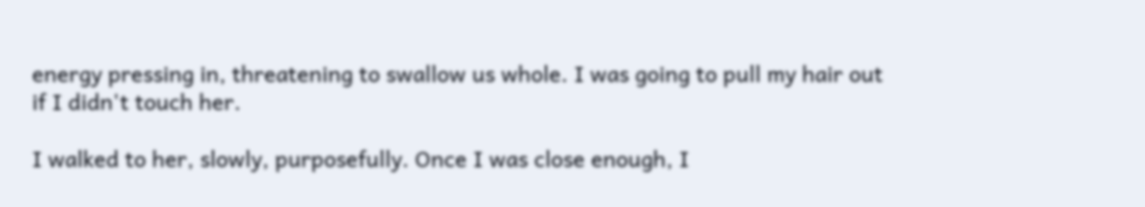energy pressing in, threatening to swallow us whole. I was going to pull my hair out if I didn't touch her.

I walked to her, slowly, purposefully. Once I was close enough, I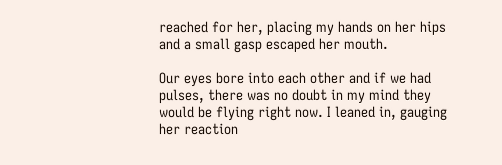reached for her, placing my hands on her hips and a small gasp escaped her mouth.

Our eyes bore into each other and if we had pulses, there was no doubt in my mind they would be flying right now. I leaned in, gauging her reaction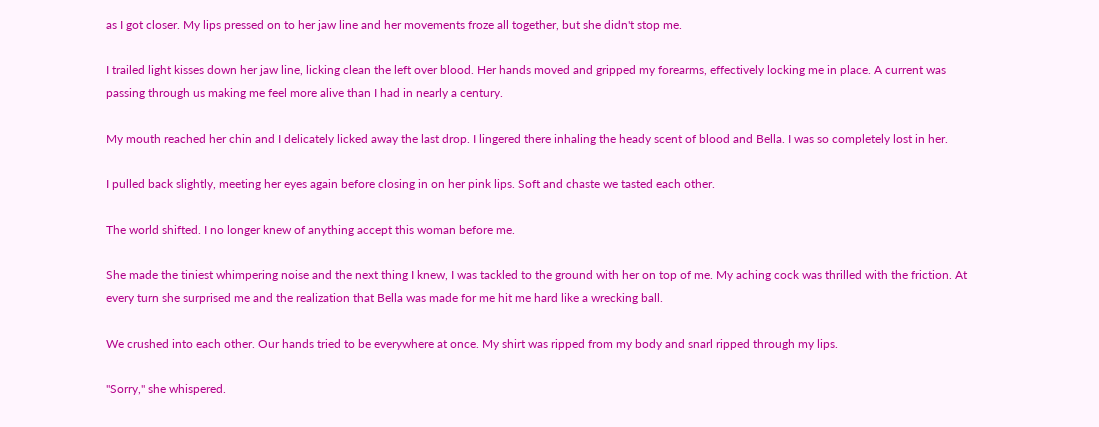as I got closer. My lips pressed on to her jaw line and her movements froze all together, but she didn't stop me.

I trailed light kisses down her jaw line, licking clean the left over blood. Her hands moved and gripped my forearms, effectively locking me in place. A current was passing through us making me feel more alive than I had in nearly a century.

My mouth reached her chin and I delicately licked away the last drop. I lingered there inhaling the heady scent of blood and Bella. I was so completely lost in her.

I pulled back slightly, meeting her eyes again before closing in on her pink lips. Soft and chaste we tasted each other.

The world shifted. I no longer knew of anything accept this woman before me.

She made the tiniest whimpering noise and the next thing I knew, I was tackled to the ground with her on top of me. My aching cock was thrilled with the friction. At every turn she surprised me and the realization that Bella was made for me hit me hard like a wrecking ball.

We crushed into each other. Our hands tried to be everywhere at once. My shirt was ripped from my body and snarl ripped through my lips.

"Sorry," she whispered.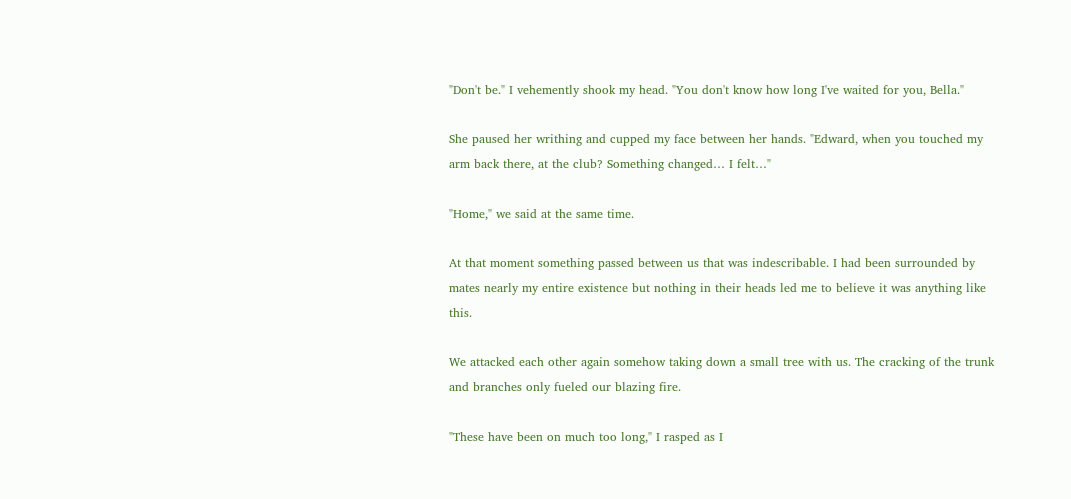"Don't be." I vehemently shook my head. "You don't know how long I've waited for you, Bella."

She paused her writhing and cupped my face between her hands. "Edward, when you touched my arm back there, at the club? Something changed… I felt…"

"Home," we said at the same time.

At that moment something passed between us that was indescribable. I had been surrounded by mates nearly my entire existence but nothing in their heads led me to believe it was anything like this.

We attacked each other again somehow taking down a small tree with us. The cracking of the trunk and branches only fueled our blazing fire.

"These have been on much too long," I rasped as I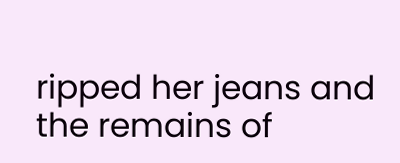ripped her jeans and the remains of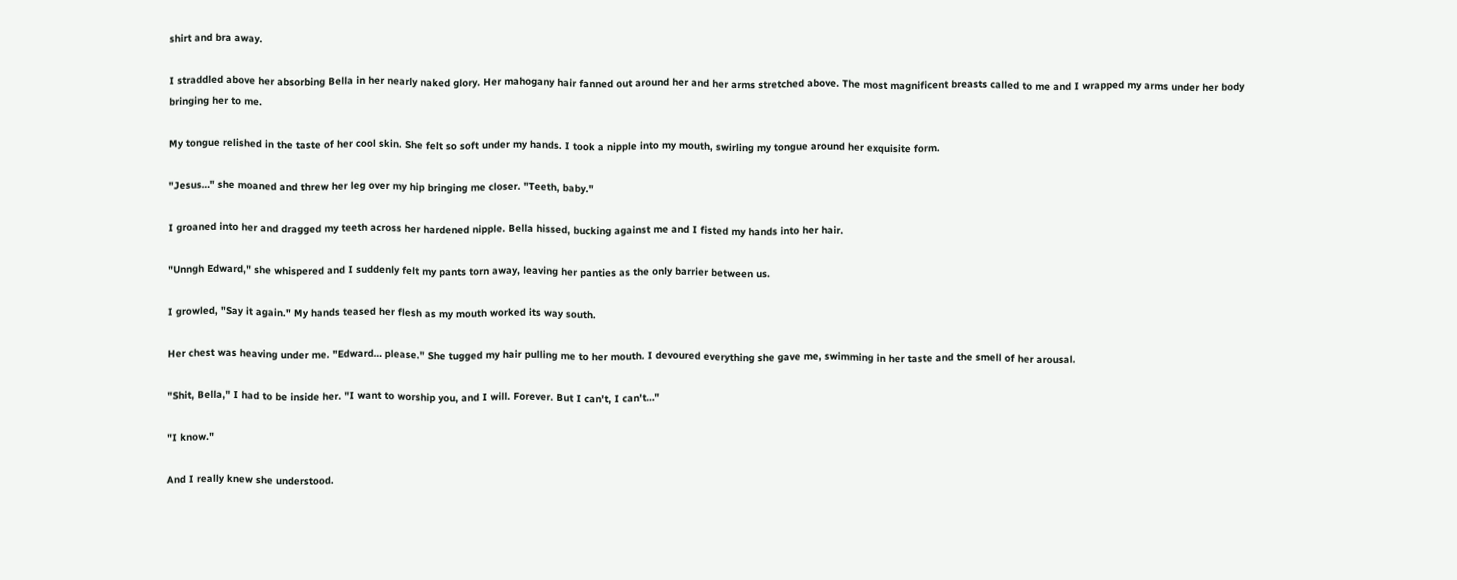shirt and bra away.

I straddled above her absorbing Bella in her nearly naked glory. Her mahogany hair fanned out around her and her arms stretched above. The most magnificent breasts called to me and I wrapped my arms under her body bringing her to me.

My tongue relished in the taste of her cool skin. She felt so soft under my hands. I took a nipple into my mouth, swirling my tongue around her exquisite form.

"Jesus…" she moaned and threw her leg over my hip bringing me closer. "Teeth, baby."

I groaned into her and dragged my teeth across her hardened nipple. Bella hissed, bucking against me and I fisted my hands into her hair.

"Unngh Edward," she whispered and I suddenly felt my pants torn away, leaving her panties as the only barrier between us.

I growled, "Say it again." My hands teased her flesh as my mouth worked its way south.

Her chest was heaving under me. "Edward… please." She tugged my hair pulling me to her mouth. I devoured everything she gave me, swimming in her taste and the smell of her arousal.

"Shit, Bella," I had to be inside her. "I want to worship you, and I will. Forever. But I can't, I can't…"

"I know."

And I really knew she understood.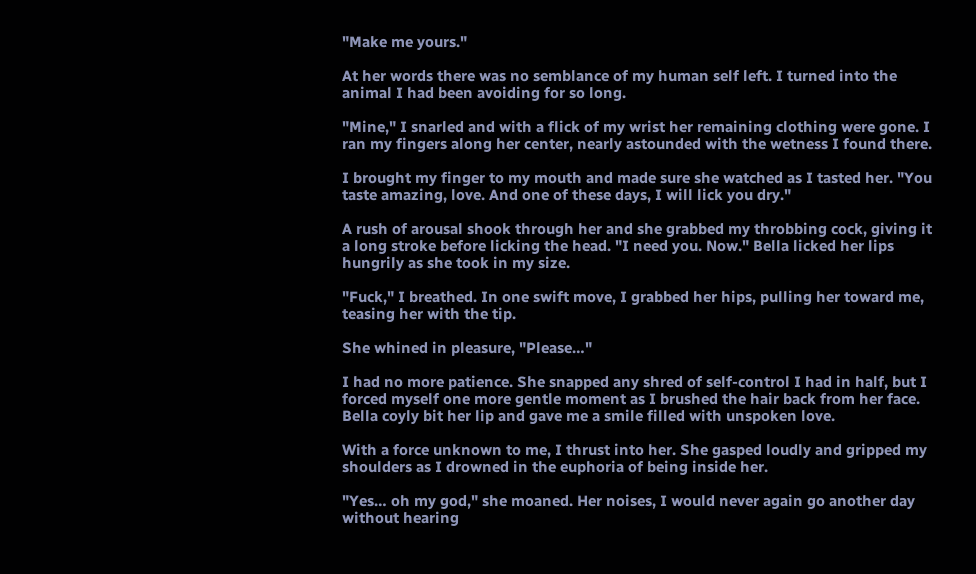"Make me yours."

At her words there was no semblance of my human self left. I turned into the animal I had been avoiding for so long.

"Mine," I snarled and with a flick of my wrist her remaining clothing were gone. I ran my fingers along her center, nearly astounded with the wetness I found there.

I brought my finger to my mouth and made sure she watched as I tasted her. "You taste amazing, love. And one of these days, I will lick you dry."

A rush of arousal shook through her and she grabbed my throbbing cock, giving it a long stroke before licking the head. "I need you. Now." Bella licked her lips hungrily as she took in my size.

"Fuck," I breathed. In one swift move, I grabbed her hips, pulling her toward me, teasing her with the tip.

She whined in pleasure, "Please…"

I had no more patience. She snapped any shred of self-control I had in half, but I forced myself one more gentle moment as I brushed the hair back from her face. Bella coyly bit her lip and gave me a smile filled with unspoken love.

With a force unknown to me, I thrust into her. She gasped loudly and gripped my shoulders as I drowned in the euphoria of being inside her.

"Yes… oh my god," she moaned. Her noises, I would never again go another day without hearing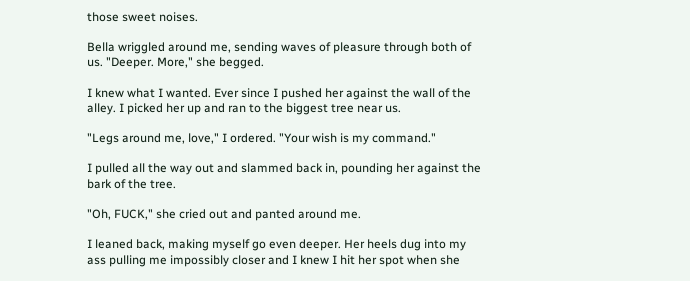those sweet noises.

Bella wriggled around me, sending waves of pleasure through both of us. "Deeper. More," she begged.

I knew what I wanted. Ever since I pushed her against the wall of the alley. I picked her up and ran to the biggest tree near us.

"Legs around me, love," I ordered. "Your wish is my command."

I pulled all the way out and slammed back in, pounding her against the bark of the tree.

"Oh, FUCK," she cried out and panted around me.

I leaned back, making myself go even deeper. Her heels dug into my ass pulling me impossibly closer and I knew I hit her spot when she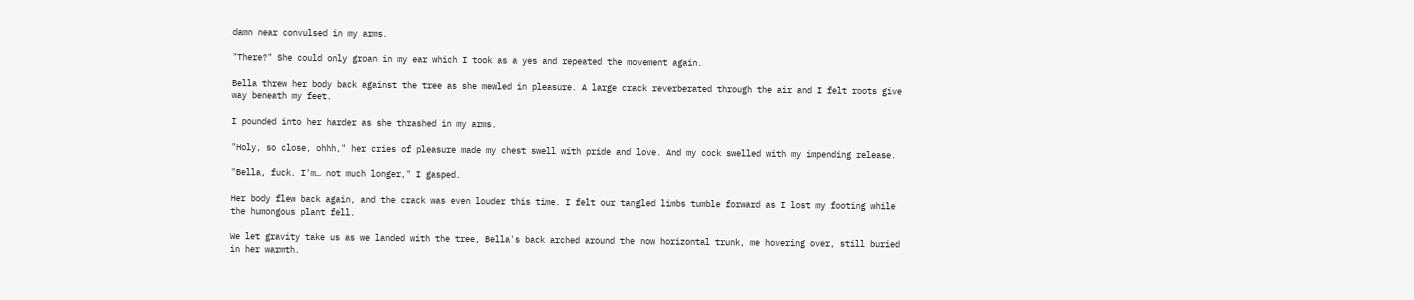damn near convulsed in my arms.

"There?" She could only groan in my ear which I took as a yes and repeated the movement again.

Bella threw her body back against the tree as she mewled in pleasure. A large crack reverberated through the air and I felt roots give way beneath my feet.

I pounded into her harder as she thrashed in my arms.

"Holy, so close, ohhh," her cries of pleasure made my chest swell with pride and love. And my cock swelled with my impending release.

"Bella, fuck. I'm… not much longer," I gasped.

Her body flew back again, and the crack was even louder this time. I felt our tangled limbs tumble forward as I lost my footing while the humongous plant fell.

We let gravity take us as we landed with the tree, Bella's back arched around the now horizontal trunk, me hovering over, still buried in her warmth.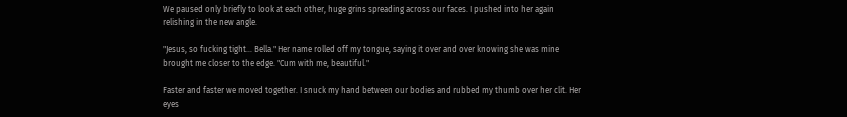We paused only briefly to look at each other, huge grins spreading across our faces. I pushed into her again relishing in the new angle.

"Jesus, so fucking tight… Bella." Her name rolled off my tongue, saying it over and over knowing she was mine brought me closer to the edge. "Cum with me, beautiful."

Faster and faster we moved together. I snuck my hand between our bodies and rubbed my thumb over her clit. Her eyes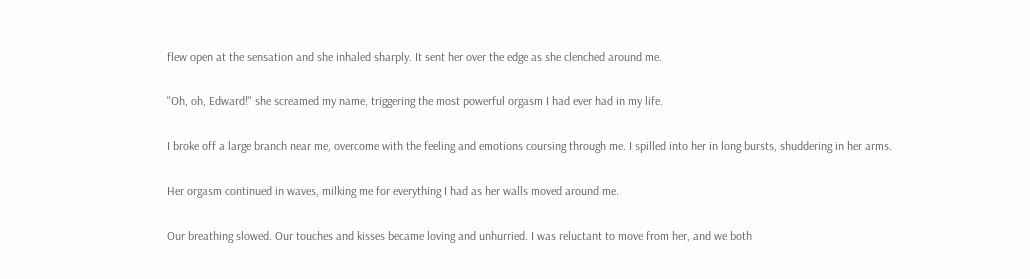flew open at the sensation and she inhaled sharply. It sent her over the edge as she clenched around me.

"Oh, oh, Edward!" she screamed my name, triggering the most powerful orgasm I had ever had in my life.

I broke off a large branch near me, overcome with the feeling and emotions coursing through me. I spilled into her in long bursts, shuddering in her arms.

Her orgasm continued in waves, milking me for everything I had as her walls moved around me.

Our breathing slowed. Our touches and kisses became loving and unhurried. I was reluctant to move from her, and we both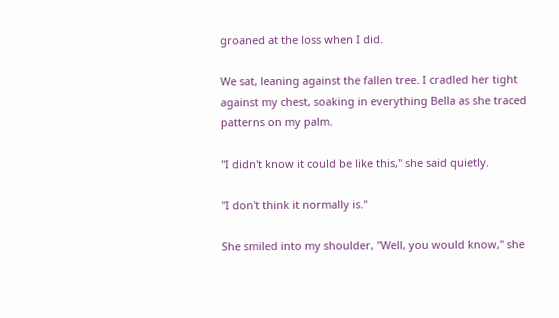groaned at the loss when I did.

We sat, leaning against the fallen tree. I cradled her tight against my chest, soaking in everything Bella as she traced patterns on my palm.

"I didn't know it could be like this," she said quietly.

"I don't think it normally is."

She smiled into my shoulder, "Well, you would know," she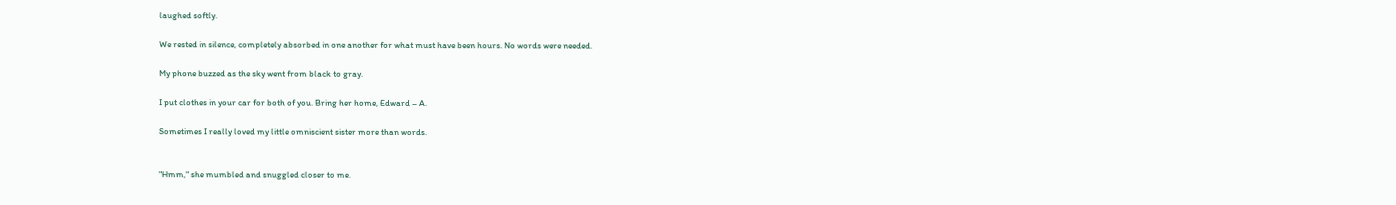laughed softly.

We rested in silence, completely absorbed in one another for what must have been hours. No words were needed.

My phone buzzed as the sky went from black to gray.

I put clothes in your car for both of you. Bring her home, Edward – A.

Sometimes I really loved my little omniscient sister more than words.


"Hmm," she mumbled and snuggled closer to me.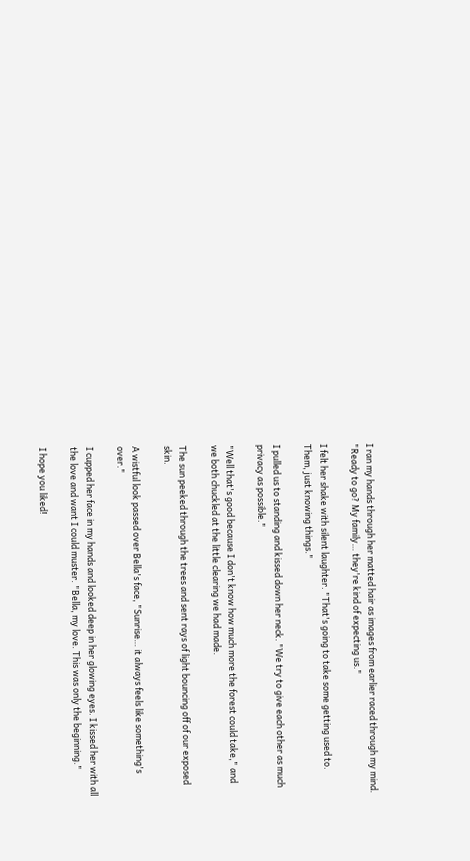I ran my hands through her matted hair as images from earlier raced through my mind. "Ready to go? My family… they're kind of expecting us."

I felt her shake with silent laughter. "That's going to take some getting used to. Them, just knowing things."

I pulled us to standing and kissed down her neck. "We try to give each other as much privacy as possible."

"Well that's good because I don't know how much more the forest could take," and we both chuckled at the little clearing we had made.

The sun peeked through the trees and sent rays of light bouncing off of our exposed skin.

A wistful look passed over Bella's face, "Sunrise… it always feels like something's over."

I cupped her face in my hands and looked deep in her glowing eyes. I kissed her with all the love and want I could muster. "Bella, my love. This was only the beginning."

I hope you liked!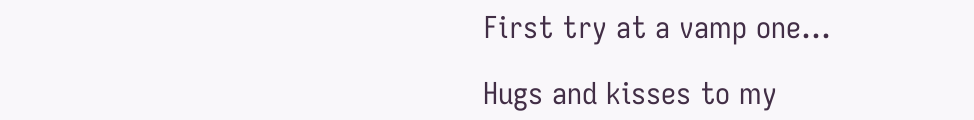First try at a vamp one...

Hugs and kisses to my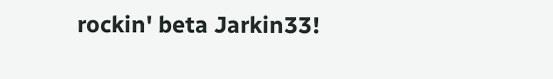rockin' beta Jarkin33!